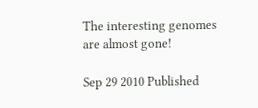The interesting genomes are almost gone!

Sep 29 2010 Published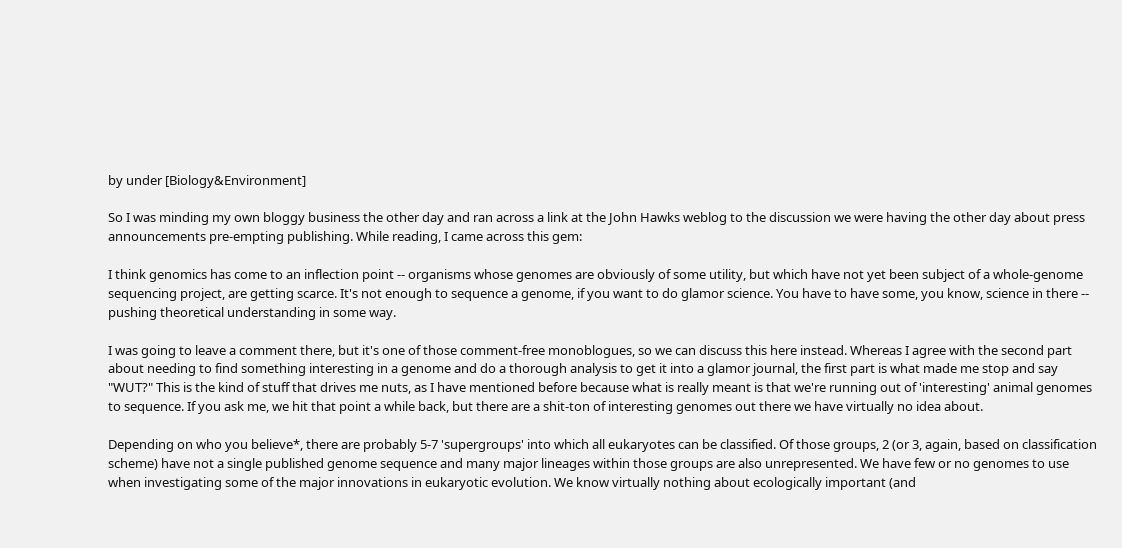by under [Biology&Environment]

So I was minding my own bloggy business the other day and ran across a link at the John Hawks weblog to the discussion we were having the other day about press announcements pre-empting publishing. While reading, I came across this gem:

I think genomics has come to an inflection point -- organisms whose genomes are obviously of some utility, but which have not yet been subject of a whole-genome sequencing project, are getting scarce. It's not enough to sequence a genome, if you want to do glamor science. You have to have some, you know, science in there -- pushing theoretical understanding in some way.

I was going to leave a comment there, but it's one of those comment-free monoblogues, so we can discuss this here instead. Whereas I agree with the second part about needing to find something interesting in a genome and do a thorough analysis to get it into a glamor journal, the first part is what made me stop and say "WUT?" This is the kind of stuff that drives me nuts, as I have mentioned before because what is really meant is that we're running out of 'interesting' animal genomes to sequence. If you ask me, we hit that point a while back, but there are a shit-ton of interesting genomes out there we have virtually no idea about.

Depending on who you believe*, there are probably 5-7 'supergroups' into which all eukaryotes can be classified. Of those groups, 2 (or 3, again, based on classification scheme) have not a single published genome sequence and many major lineages within those groups are also unrepresented. We have few or no genomes to use when investigating some of the major innovations in eukaryotic evolution. We know virtually nothing about ecologically important (and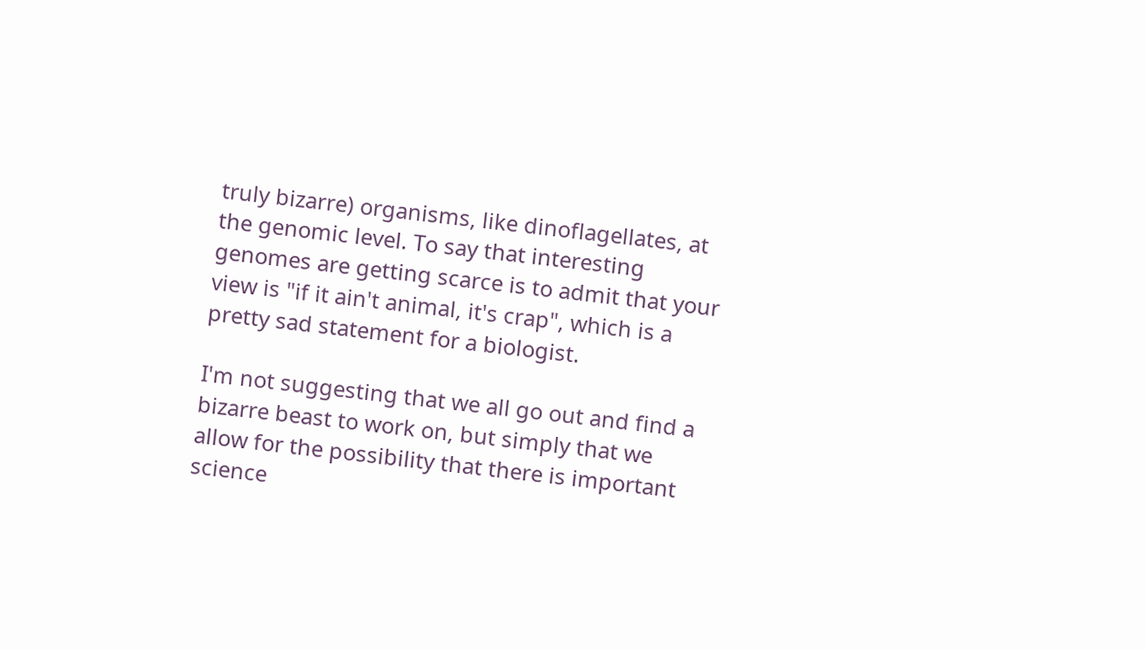truly bizarre) organisms, like dinoflagellates, at the genomic level. To say that interesting genomes are getting scarce is to admit that your view is "if it ain't animal, it's crap", which is a pretty sad statement for a biologist.

I'm not suggesting that we all go out and find a bizarre beast to work on, but simply that we allow for the possibility that there is important science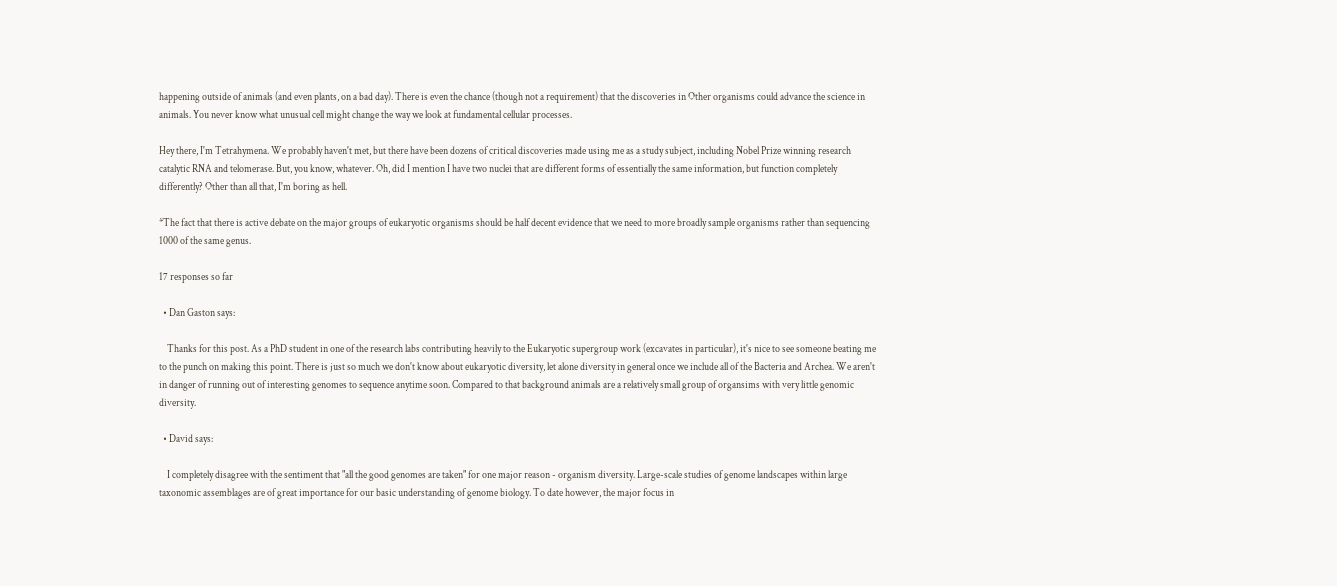happening outside of animals (and even plants, on a bad day). There is even the chance (though not a requirement) that the discoveries in Other organisms could advance the science in animals. You never know what unusual cell might change the way we look at fundamental cellular processes.

Hey there, I'm Tetrahymena. We probably haven't met, but there have been dozens of critical discoveries made using me as a study subject, including Nobel Prize winning research catalytic RNA and telomerase. But, you know, whatever. Oh, did I mention I have two nuclei that are different forms of essentially the same information, but function completely differently? Other than all that, I'm boring as hell.

*The fact that there is active debate on the major groups of eukaryotic organisms should be half decent evidence that we need to more broadly sample organisms rather than sequencing 1000 of the same genus.

17 responses so far

  • Dan Gaston says:

    Thanks for this post. As a PhD student in one of the research labs contributing heavily to the Eukaryotic supergroup work (excavates in particular), it's nice to see someone beating me to the punch on making this point. There is just so much we don't know about eukaryotic diversity, let alone diversity in general once we include all of the Bacteria and Archea. We aren't in danger of running out of interesting genomes to sequence anytime soon. Compared to that background animals are a relatively small group of organsims with very little genomic diversity.

  • David says:

    I completely disagree with the sentiment that "all the good genomes are taken" for one major reason - organism diversity. Large-scale studies of genome landscapes within large taxonomic assemblages are of great importance for our basic understanding of genome biology. To date however, the major focus in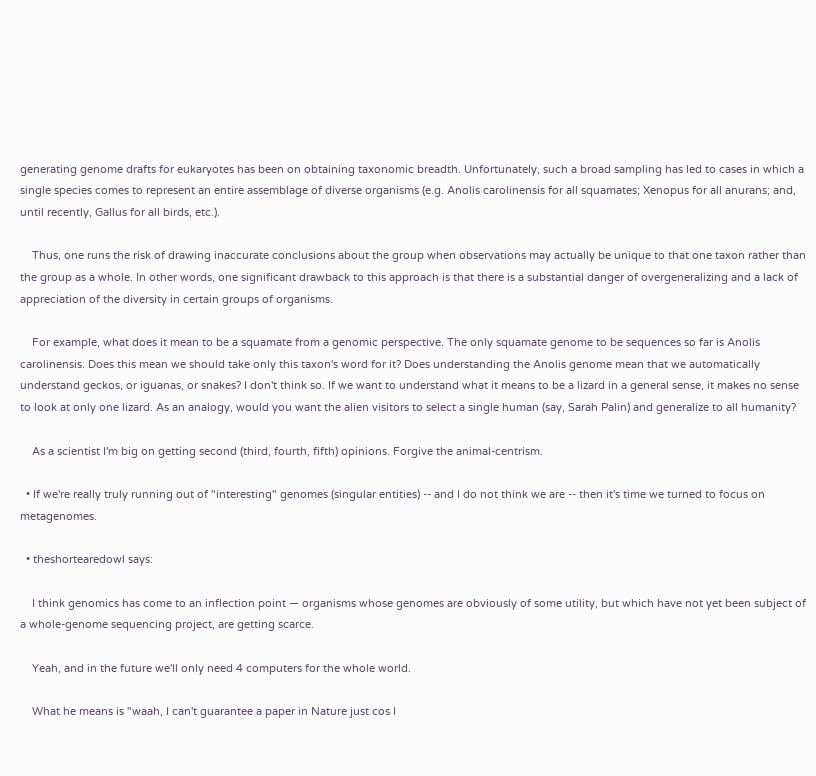generating genome drafts for eukaryotes has been on obtaining taxonomic breadth. Unfortunately, such a broad sampling has led to cases in which a single species comes to represent an entire assemblage of diverse organisms (e.g. Anolis carolinensis for all squamates; Xenopus for all anurans; and, until recently, Gallus for all birds, etc.).

    Thus, one runs the risk of drawing inaccurate conclusions about the group when observations may actually be unique to that one taxon rather than the group as a whole. In other words, one significant drawback to this approach is that there is a substantial danger of overgeneralizing and a lack of appreciation of the diversity in certain groups of organisms.

    For example, what does it mean to be a squamate from a genomic perspective. The only squamate genome to be sequences so far is Anolis carolinensis. Does this mean we should take only this taxon's word for it? Does understanding the Anolis genome mean that we automatically understand geckos, or iguanas, or snakes? I don't think so. If we want to understand what it means to be a lizard in a general sense, it makes no sense to look at only one lizard. As an analogy, would you want the alien visitors to select a single human (say, Sarah Palin) and generalize to all humanity?

    As a scientist I'm big on getting second (third, fourth, fifth) opinions. Forgive the animal-centrism.

  • If we're really truly running out of "interesting" genomes (singular entities) -- and I do not think we are -- then it's time we turned to focus on metagenomes.

  • theshortearedowl says:

    I think genomics has come to an inflection point — organisms whose genomes are obviously of some utility, but which have not yet been subject of a whole-genome sequencing project, are getting scarce.

    Yeah, and in the future we'll only need 4 computers for the whole world.

    What he means is "waah, I can't guarantee a paper in Nature just cos I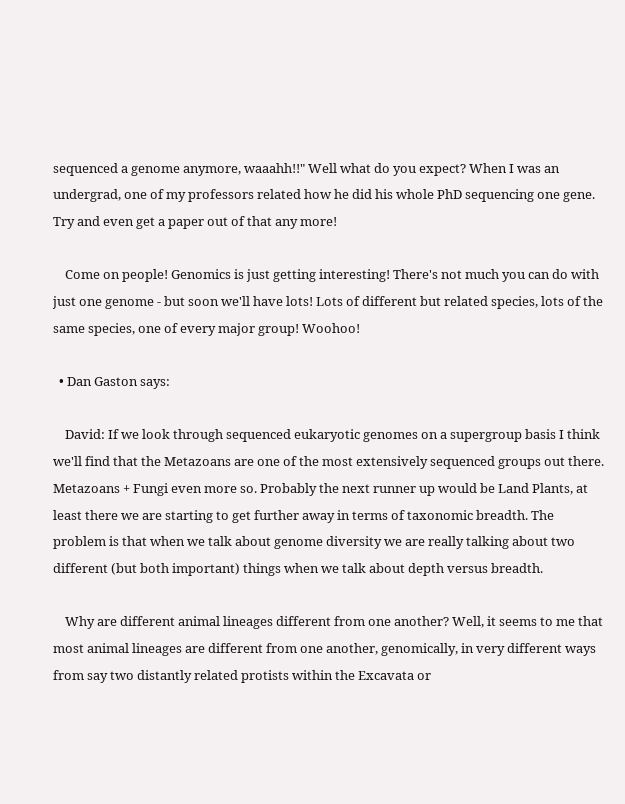sequenced a genome anymore, waaahh!!" Well what do you expect? When I was an undergrad, one of my professors related how he did his whole PhD sequencing one gene. Try and even get a paper out of that any more!

    Come on people! Genomics is just getting interesting! There's not much you can do with just one genome - but soon we'll have lots! Lots of different but related species, lots of the same species, one of every major group! Woohoo!

  • Dan Gaston says:

    David: If we look through sequenced eukaryotic genomes on a supergroup basis I think we'll find that the Metazoans are one of the most extensively sequenced groups out there. Metazoans + Fungi even more so. Probably the next runner up would be Land Plants, at least there we are starting to get further away in terms of taxonomic breadth. The problem is that when we talk about genome diversity we are really talking about two different (but both important) things when we talk about depth versus breadth.

    Why are different animal lineages different from one another? Well, it seems to me that most animal lineages are different from one another, genomically, in very different ways from say two distantly related protists within the Excavata or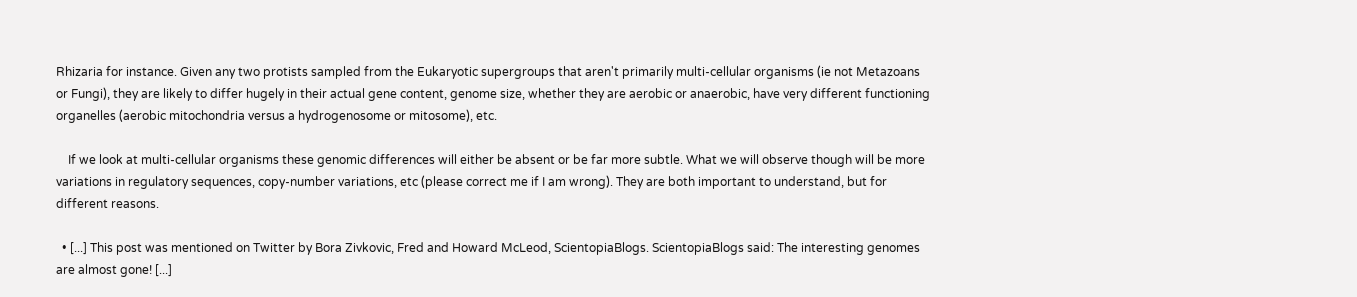Rhizaria for instance. Given any two protists sampled from the Eukaryotic supergroups that aren't primarily multi-cellular organisms (ie not Metazoans or Fungi), they are likely to differ hugely in their actual gene content, genome size, whether they are aerobic or anaerobic, have very different functioning organelles (aerobic mitochondria versus a hydrogenosome or mitosome), etc.

    If we look at multi-cellular organisms these genomic differences will either be absent or be far more subtle. What we will observe though will be more variations in regulatory sequences, copy-number variations, etc (please correct me if I am wrong). They are both important to understand, but for different reasons.

  • [...] This post was mentioned on Twitter by Bora Zivkovic, Fred and Howard McLeod, ScientopiaBlogs. ScientopiaBlogs said: The interesting genomes are almost gone! [...]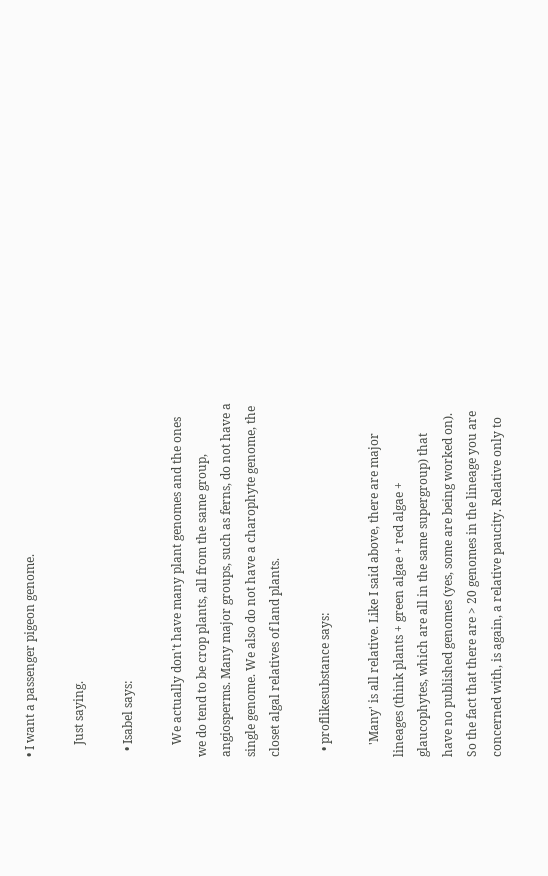• I want a passenger pigeon genome.

    Just saying.

  • Isabel says:

    We actually don't have many plant genomes and the ones we do tend to be crop plants, all from the same group, angiosperms. Many major groups, such as ferns, do not have a single genome. We also do not have a charophyte genome, the closet algal relatives of land plants.

  • proflikesubstance says:

    'Many' is all relative. Like I said above, there are major lineages (think plants + green algae + red algae + glaucophytes, which are all in the same supergroup) that have no published genomes (yes, some are being worked on). So the fact that there are > 20 genomes in the lineage you are concerned with, is again, a relative paucity. Relative only to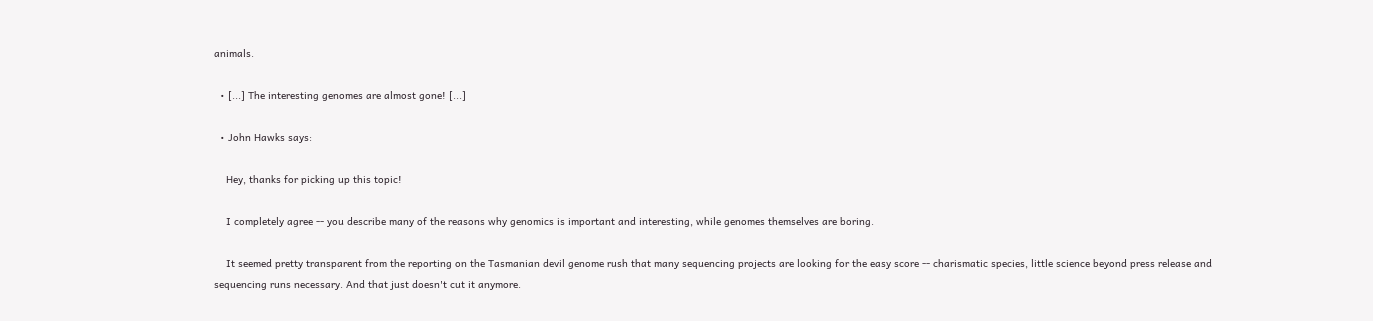animals.

  • [...] The interesting genomes are almost gone! [...]

  • John Hawks says:

    Hey, thanks for picking up this topic!

    I completely agree -- you describe many of the reasons why genomics is important and interesting, while genomes themselves are boring.

    It seemed pretty transparent from the reporting on the Tasmanian devil genome rush that many sequencing projects are looking for the easy score -- charismatic species, little science beyond press release and sequencing runs necessary. And that just doesn't cut it anymore.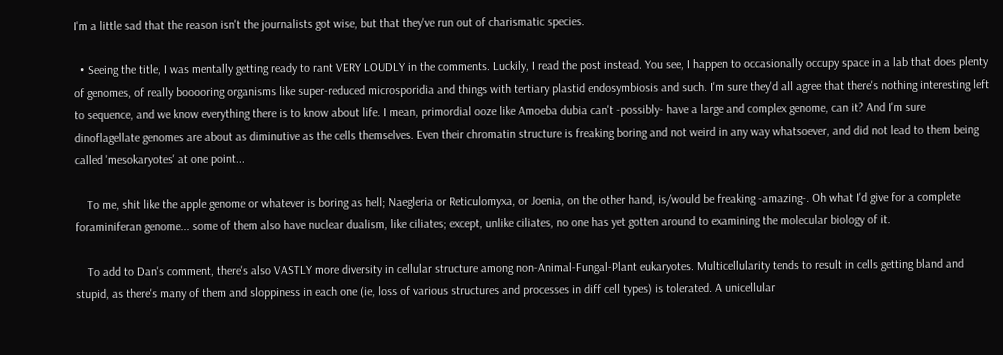I'm a little sad that the reason isn't the journalists got wise, but that they've run out of charismatic species.

  • Seeing the title, I was mentally getting ready to rant VERY LOUDLY in the comments. Luckily, I read the post instead. You see, I happen to occasionally occupy space in a lab that does plenty of genomes, of really booooring organisms like super-reduced microsporidia and things with tertiary plastid endosymbiosis and such. I'm sure they'd all agree that there's nothing interesting left to sequence, and we know everything there is to know about life. I mean, primordial ooze like Amoeba dubia can't -possibly- have a large and complex genome, can it? And I'm sure dinoflagellate genomes are about as diminutive as the cells themselves. Even their chromatin structure is freaking boring and not weird in any way whatsoever, and did not lead to them being called 'mesokaryotes' at one point...

    To me, shit like the apple genome or whatever is boring as hell; Naegleria or Reticulomyxa, or Joenia, on the other hand, is/would be freaking -amazing-. Oh what I'd give for a complete foraminiferan genome... some of them also have nuclear dualism, like ciliates; except, unlike ciliates, no one has yet gotten around to examining the molecular biology of it.

    To add to Dan's comment, there's also VASTLY more diversity in cellular structure among non-Animal-Fungal-Plant eukaryotes. Multicellularity tends to result in cells getting bland and stupid, as there's many of them and sloppiness in each one (ie, loss of various structures and processes in diff cell types) is tolerated. A unicellular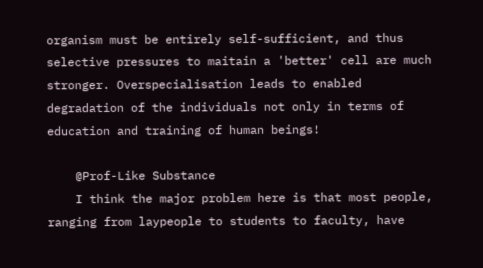organism must be entirely self-sufficient, and thus selective pressures to maitain a 'better' cell are much stronger. Overspecialisation leads to enabled degradation of the individuals not only in terms of education and training of human beings!

    @Prof-Like Substance
    I think the major problem here is that most people, ranging from laypeople to students to faculty, have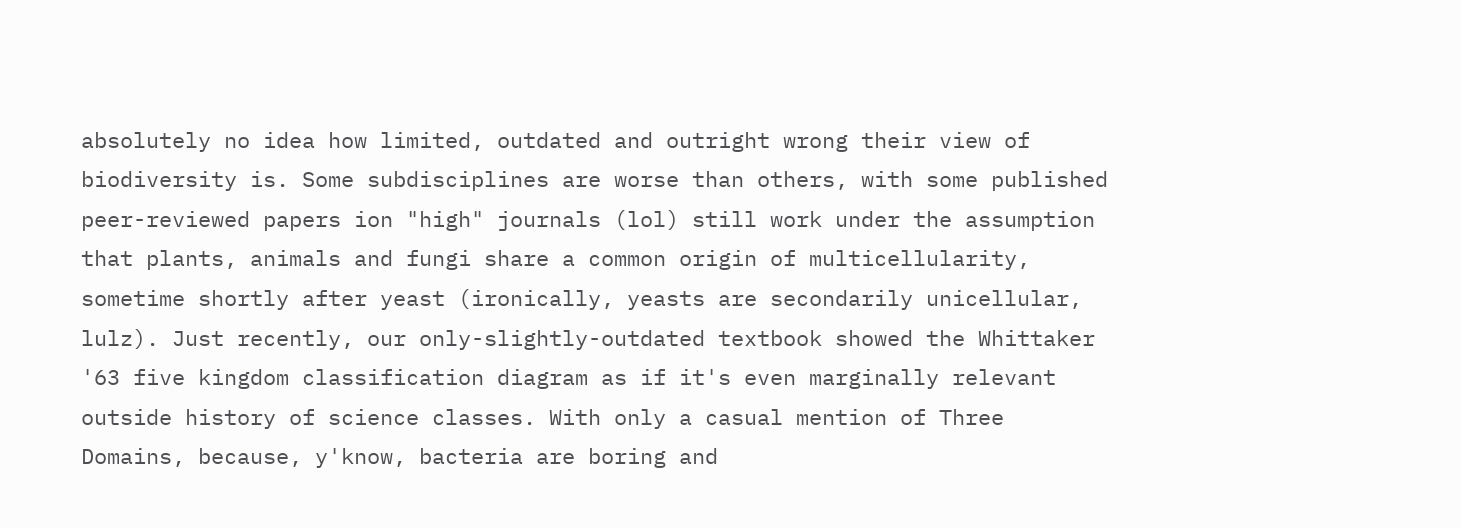absolutely no idea how limited, outdated and outright wrong their view of biodiversity is. Some subdisciplines are worse than others, with some published peer-reviewed papers ion "high" journals (lol) still work under the assumption that plants, animals and fungi share a common origin of multicellularity, sometime shortly after yeast (ironically, yeasts are secondarily unicellular, lulz). Just recently, our only-slightly-outdated textbook showed the Whittaker '63 five kingdom classification diagram as if it's even marginally relevant outside history of science classes. With only a casual mention of Three Domains, because, y'know, bacteria are boring and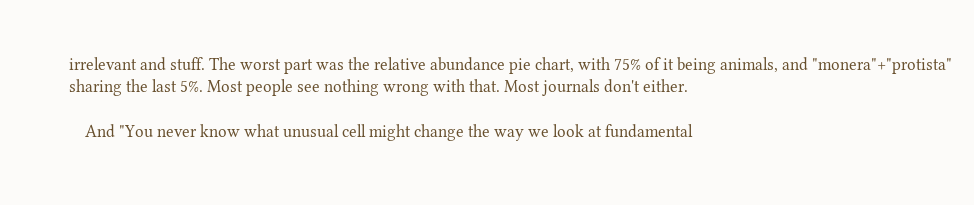irrelevant and stuff. The worst part was the relative abundance pie chart, with 75% of it being animals, and "monera"+"protista" sharing the last 5%. Most people see nothing wrong with that. Most journals don't either.

    And "You never know what unusual cell might change the way we look at fundamental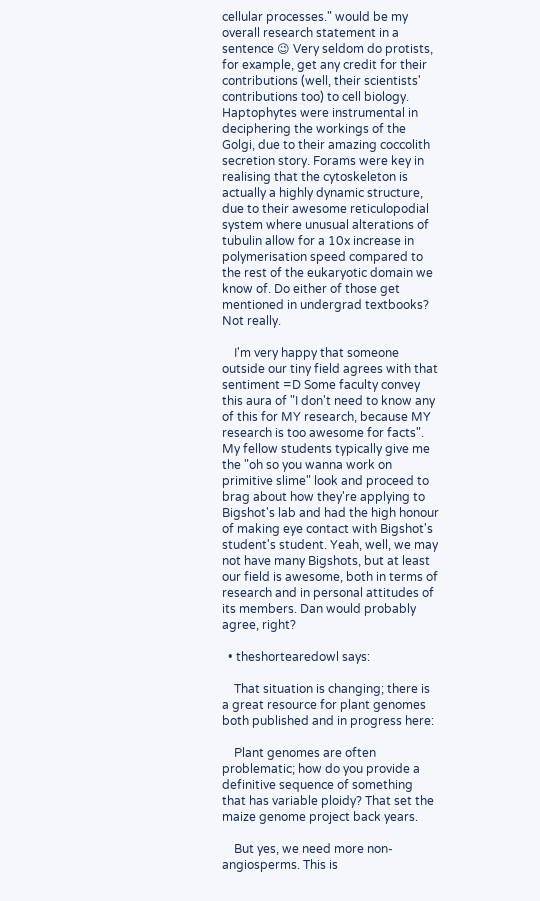cellular processes." would be my overall research statement in a sentence 😉 Very seldom do protists, for example, get any credit for their contributions (well, their scientists' contributions too) to cell biology. Haptophytes were instrumental in deciphering the workings of the Golgi, due to their amazing coccolith secretion story. Forams were key in realising that the cytoskeleton is actually a highly dynamic structure, due to their awesome reticulopodial system where unusual alterations of tubulin allow for a 10x increase in polymerisation speed compared to the rest of the eukaryotic domain we know of. Do either of those get mentioned in undergrad textbooks? Not really.

    I'm very happy that someone outside our tiny field agrees with that sentiment =D Some faculty convey this aura of "I don't need to know any of this for MY research, because MY research is too awesome for facts". My fellow students typically give me the "oh so you wanna work on primitive slime" look and proceed to brag about how they're applying to Bigshot's lab and had the high honour of making eye contact with Bigshot's student's student. Yeah, well, we may not have many Bigshots, but at least our field is awesome, both in terms of research and in personal attitudes of its members. Dan would probably agree, right?

  • theshortearedowl says:

    That situation is changing; there is a great resource for plant genomes both published and in progress here:

    Plant genomes are often problematic; how do you provide a definitive sequence of something that has variable ploidy? That set the maize genome project back years.

    But yes, we need more non-angiosperms. This is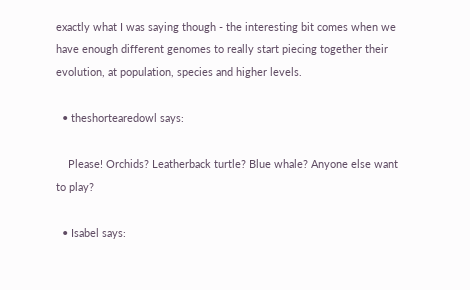exactly what I was saying though - the interesting bit comes when we have enough different genomes to really start piecing together their evolution, at population, species and higher levels.

  • theshortearedowl says:

    Please! Orchids? Leatherback turtle? Blue whale? Anyone else want to play?

  • Isabel says: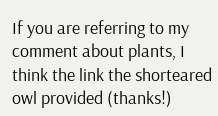If you are referring to my comment about plants, I think the link the shorteared owl provided (thanks!)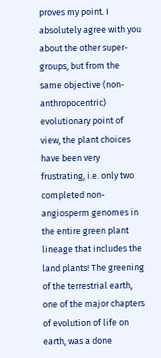proves my point. I absolutely agree with you about the other super-groups, but from the same objective (non-anthropocentric) evolutionary point of view, the plant choices have been very frustrating, i.e. only two completed non-angiosperm genomes in the entire green plant lineage that includes the land plants! The greening of the terrestrial earth, one of the major chapters of evolution of life on earth, was a done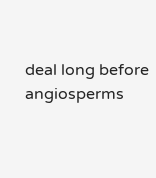deal long before angiosperms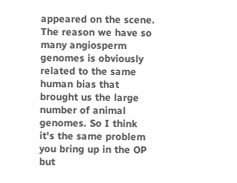appeared on the scene. The reason we have so many angiosperm genomes is obviously related to the same human bias that brought us the large number of animal genomes. So I think it's the same problem you bring up in the OP but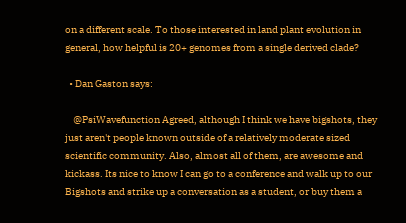on a different scale. To those interested in land plant evolution in general, how helpful is 20+ genomes from a single derived clade?

  • Dan Gaston says:

    @PsiWavefunction Agreed, although I think we have bigshots, they just aren't people known outside of a relatively moderate sized scientific community. Also, almost all of them, are awesome and kickass. Its nice to know I can go to a conference and walk up to our Bigshots and strike up a conversation as a student, or buy them a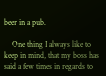beer in a pub.

    One thing I always like to keep in mind, that my boss has said a few times in regards to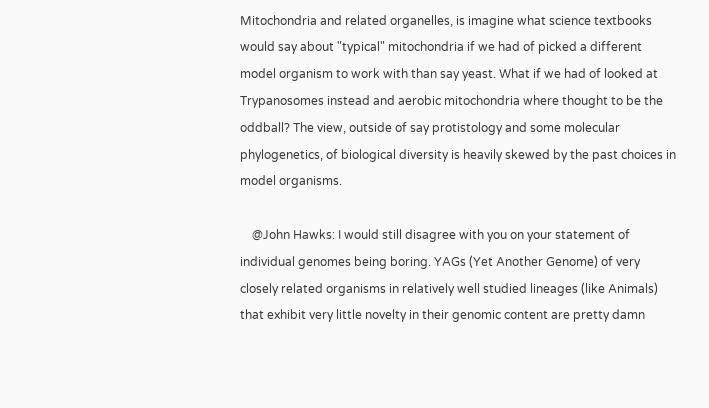Mitochondria and related organelles, is imagine what science textbooks would say about "typical" mitochondria if we had of picked a different model organism to work with than say yeast. What if we had of looked at Trypanosomes instead and aerobic mitochondria where thought to be the oddball? The view, outside of say protistology and some molecular phylogenetics, of biological diversity is heavily skewed by the past choices in model organisms.

    @John Hawks: I would still disagree with you on your statement of individual genomes being boring. YAGs (Yet Another Genome) of very closely related organisms in relatively well studied lineages (like Animals) that exhibit very little novelty in their genomic content are pretty damn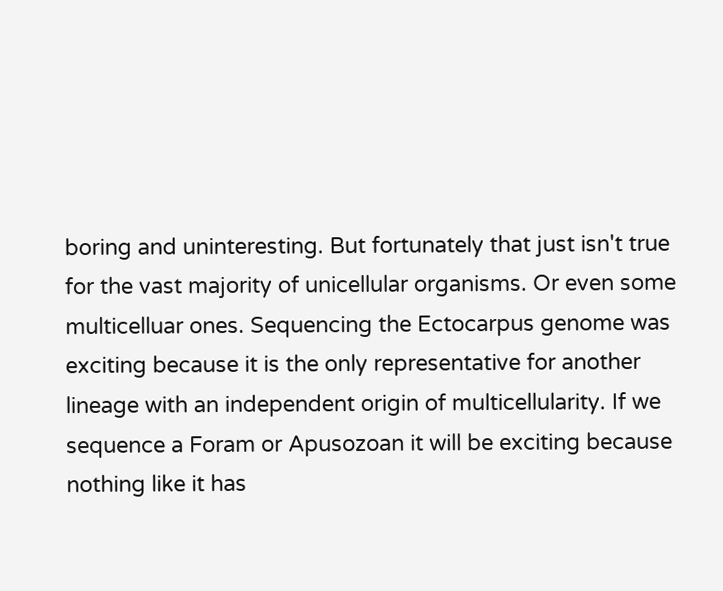boring and uninteresting. But fortunately that just isn't true for the vast majority of unicellular organisms. Or even some multicelluar ones. Sequencing the Ectocarpus genome was exciting because it is the only representative for another lineage with an independent origin of multicellularity. If we sequence a Foram or Apusozoan it will be exciting because nothing like it has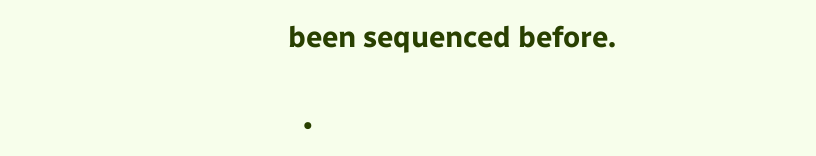been sequenced before.

  •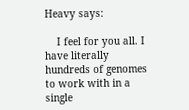Heavy says:

    I feel for you all. I have literally hundreds of genomes to work with in a single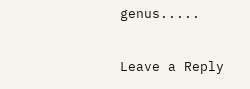genus.....

Leave a Reply